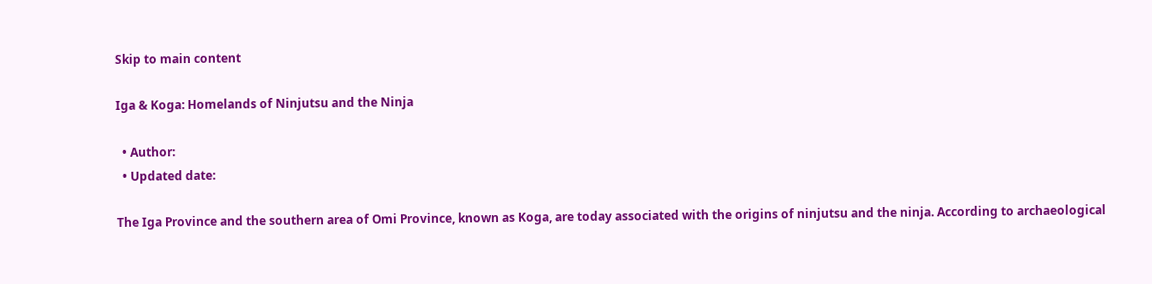Skip to main content

Iga & Koga: Homelands of Ninjutsu and the Ninja

  • Author:
  • Updated date:

The Iga Province and the southern area of Omi Province, known as Koga, are today associated with the origins of ninjutsu and the ninja. According to archaeological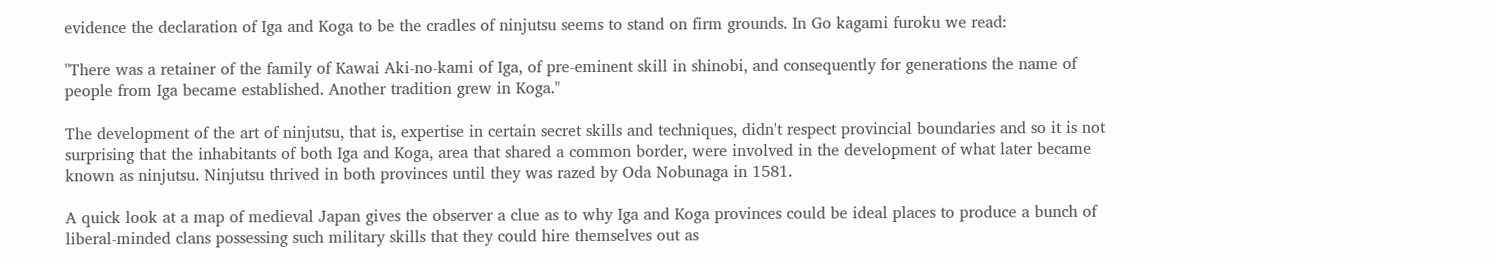evidence the declaration of Iga and Koga to be the cradles of ninjutsu seems to stand on firm grounds. In Go kagami furoku we read:

"There was a retainer of the family of Kawai Aki-no-kami of Iga, of pre-eminent skill in shinobi, and consequently for generations the name of people from Iga became established. Another tradition grew in Koga."

The development of the art of ninjutsu, that is, expertise in certain secret skills and techniques, didn't respect provincial boundaries and so it is not surprising that the inhabitants of both Iga and Koga, area that shared a common border, were involved in the development of what later became known as ninjutsu. Ninjutsu thrived in both provinces until they was razed by Oda Nobunaga in 1581.

A quick look at a map of medieval Japan gives the observer a clue as to why Iga and Koga provinces could be ideal places to produce a bunch of liberal-minded clans possessing such military skills that they could hire themselves out as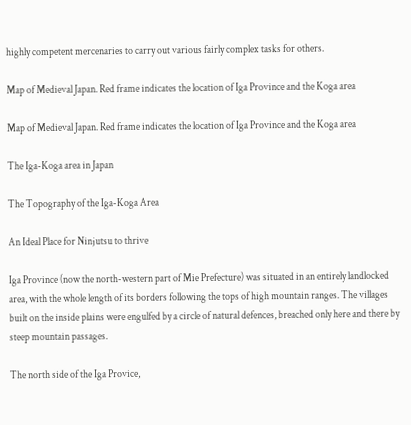highly competent mercenaries to carry out various fairly complex tasks for others.

Map of Medieval Japan. Red frame indicates the location of Iga Province and the Koga area

Map of Medieval Japan. Red frame indicates the location of Iga Province and the Koga area

The Iga-Koga area in Japan

The Topography of the Iga-Koga Area

An Ideal Place for Ninjutsu to thrive

Iga Province (now the north-western part of Mie Prefecture) was situated in an entirely landlocked area, with the whole length of its borders following the tops of high mountain ranges. The villages built on the inside plains were engulfed by a circle of natural defences, breached only here and there by steep mountain passages.

The north side of the Iga Provice,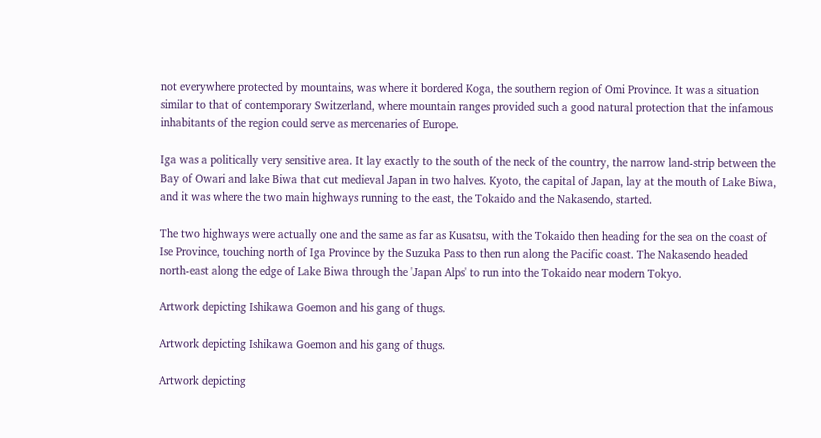not everywhere protected by mountains, was where it bordered Koga, the southern region of Omi Province. It was a situation similar to that of contemporary Switzerland, where mountain ranges provided such a good natural protection that the infamous inhabitants of the region could serve as mercenaries of Europe.

Iga was a politically very sensitive area. It lay exactly to the south of the neck of the country, the narrow land-strip between the Bay of Owari and lake Biwa that cut medieval Japan in two halves. Kyoto, the capital of Japan, lay at the mouth of Lake Biwa, and it was where the two main highways running to the east, the Tokaido and the Nakasendo, started.

The two highways were actually one and the same as far as Kusatsu, with the Tokaido then heading for the sea on the coast of Ise Province, touching north of Iga Province by the Suzuka Pass to then run along the Pacific coast. The Nakasendo headed north-east along the edge of Lake Biwa through the 'Japan Alps' to run into the Tokaido near modern Tokyo.

Artwork depicting Ishikawa Goemon and his gang of thugs.

Artwork depicting Ishikawa Goemon and his gang of thugs.

Artwork depicting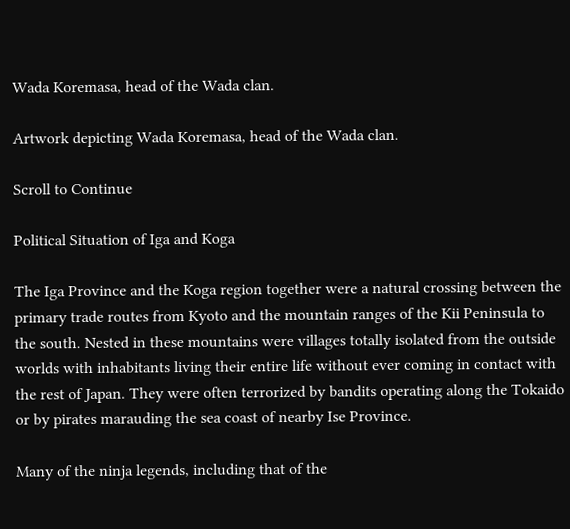Wada Koremasa, head of the Wada clan.

Artwork depicting Wada Koremasa, head of the Wada clan.

Scroll to Continue

Political Situation of Iga and Koga

The Iga Province and the Koga region together were a natural crossing between the primary trade routes from Kyoto and the mountain ranges of the Kii Peninsula to the south. Nested in these mountains were villages totally isolated from the outside worlds with inhabitants living their entire life without ever coming in contact with the rest of Japan. They were often terrorized by bandits operating along the Tokaido or by pirates marauding the sea coast of nearby Ise Province.

Many of the ninja legends, including that of the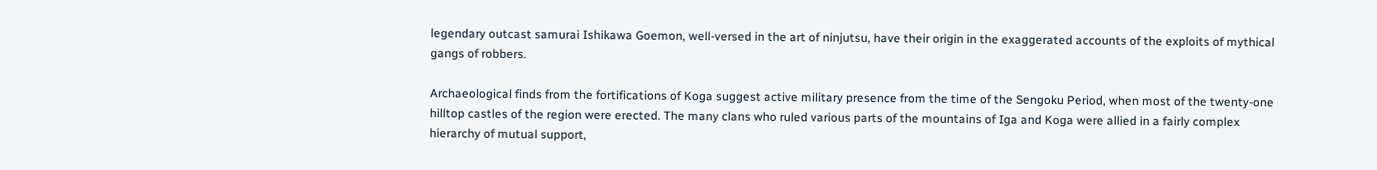legendary outcast samurai Ishikawa Goemon, well-versed in the art of ninjutsu, have their origin in the exaggerated accounts of the exploits of mythical gangs of robbers.

Archaeological finds from the fortifications of Koga suggest active military presence from the time of the Sengoku Period, when most of the twenty-one hilltop castles of the region were erected. The many clans who ruled various parts of the mountains of Iga and Koga were allied in a fairly complex hierarchy of mutual support,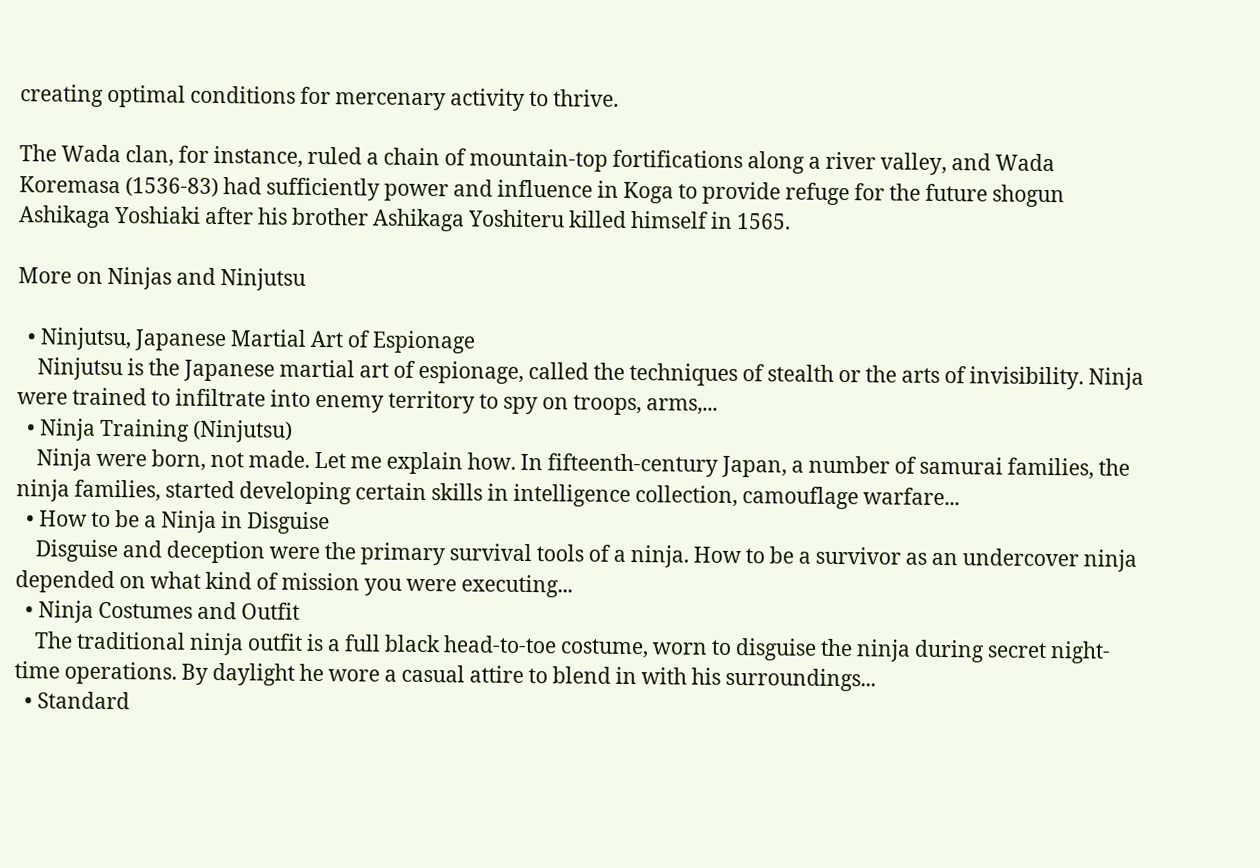creating optimal conditions for mercenary activity to thrive.

The Wada clan, for instance, ruled a chain of mountain-top fortifications along a river valley, and Wada Koremasa (1536-83) had sufficiently power and influence in Koga to provide refuge for the future shogun Ashikaga Yoshiaki after his brother Ashikaga Yoshiteru killed himself in 1565.

More on Ninjas and Ninjutsu

  • Ninjutsu, Japanese Martial Art of Espionage
    Ninjutsu is the Japanese martial art of espionage, called the techniques of stealth or the arts of invisibility. Ninja were trained to infiltrate into enemy territory to spy on troops, arms,...
  • Ninja Training (Ninjutsu)
    Ninja were born, not made. Let me explain how. In fifteenth-century Japan, a number of samurai families, the ninja families, started developing certain skills in intelligence collection, camouflage warfare...
  • How to be a Ninja in Disguise
    Disguise and deception were the primary survival tools of a ninja. How to be a survivor as an undercover ninja depended on what kind of mission you were executing...
  • Ninja Costumes and Outfit
    The traditional ninja outfit is a full black head-to-toe costume, worn to disguise the ninja during secret night-time operations. By daylight he wore a casual attire to blend in with his surroundings...
  • Standard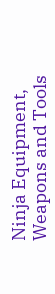Ninja Equipment, Weapons and Tools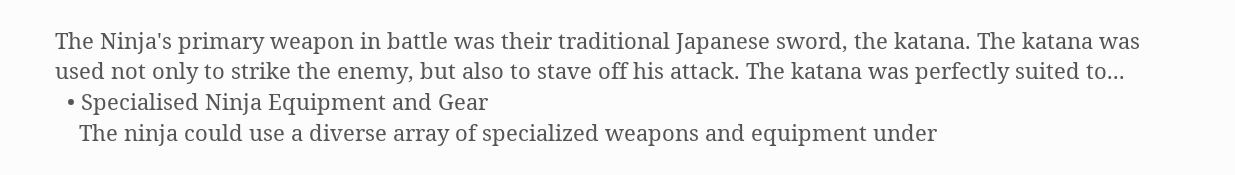The Ninja's primary weapon in battle was their traditional Japanese sword, the katana. The katana was used not only to strike the enemy, but also to stave off his attack. The katana was perfectly suited to...
  • Specialised Ninja Equipment and Gear
    The ninja could use a diverse array of specialized weapons and equipment under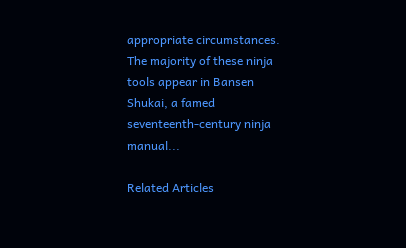appropriate circumstances. The majority of these ninja tools appear in Bansen Shukai, a famed seventeenth-century ninja manual...

Related Articles